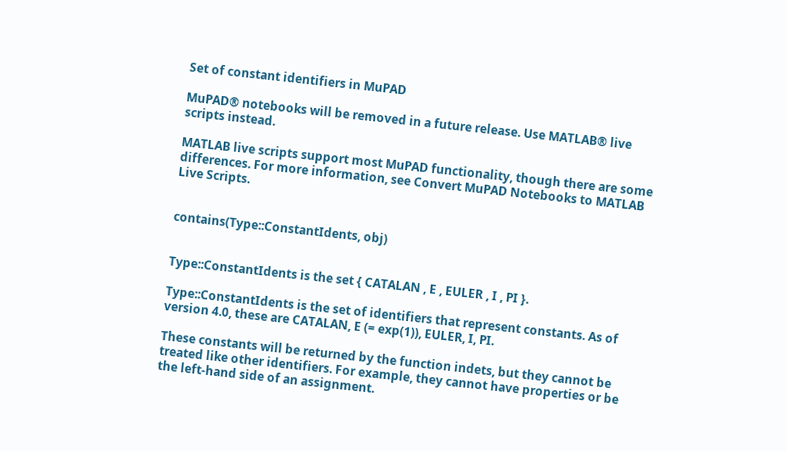Set of constant identifiers in MuPAD

MuPAD® notebooks will be removed in a future release. Use MATLAB® live scripts instead.

MATLAB live scripts support most MuPAD functionality, though there are some differences. For more information, see Convert MuPAD Notebooks to MATLAB Live Scripts.


contains(Type::ConstantIdents, obj)


Type::ConstantIdents is the set { CATALAN , E , EULER , I , PI }.

Type::ConstantIdents is the set of identifiers that represent constants. As of version 4.0, these are CATALAN, E (= exp(1)), EULER, I, PI.

These constants will be returned by the function indets, but they cannot be treated like other identifiers. For example, they cannot have properties or be the left-hand side of an assignment.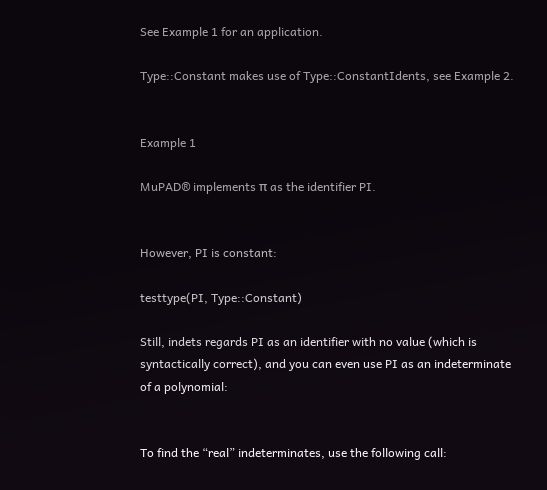See Example 1 for an application.

Type::Constant makes use of Type::ConstantIdents, see Example 2.


Example 1

MuPAD® implements π as the identifier PI.


However, PI is constant:

testtype(PI, Type::Constant)

Still, indets regards PI as an identifier with no value (which is syntactically correct), and you can even use PI as an indeterminate of a polynomial:


To find the “real” indeterminates, use the following call: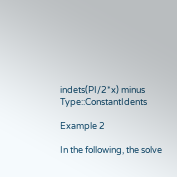indets(PI/2*x) minus Type::ConstantIdents

Example 2

In the following, the solve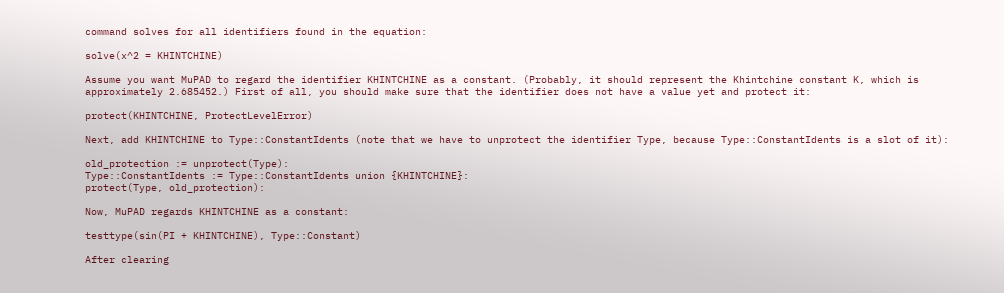command solves for all identifiers found in the equation:

solve(x^2 = KHINTCHINE)

Assume you want MuPAD to regard the identifier KHINTCHINE as a constant. (Probably, it should represent the Khintchine constant K, which is approximately 2.685452.) First of all, you should make sure that the identifier does not have a value yet and protect it:

protect(KHINTCHINE, ProtectLevelError)

Next, add KHINTCHINE to Type::ConstantIdents (note that we have to unprotect the identifier Type, because Type::ConstantIdents is a slot of it):

old_protection := unprotect(Type):
Type::ConstantIdents := Type::ConstantIdents union {KHINTCHINE}:
protect(Type, old_protection):

Now, MuPAD regards KHINTCHINE as a constant:

testtype(sin(PI + KHINTCHINE), Type::Constant)

After clearing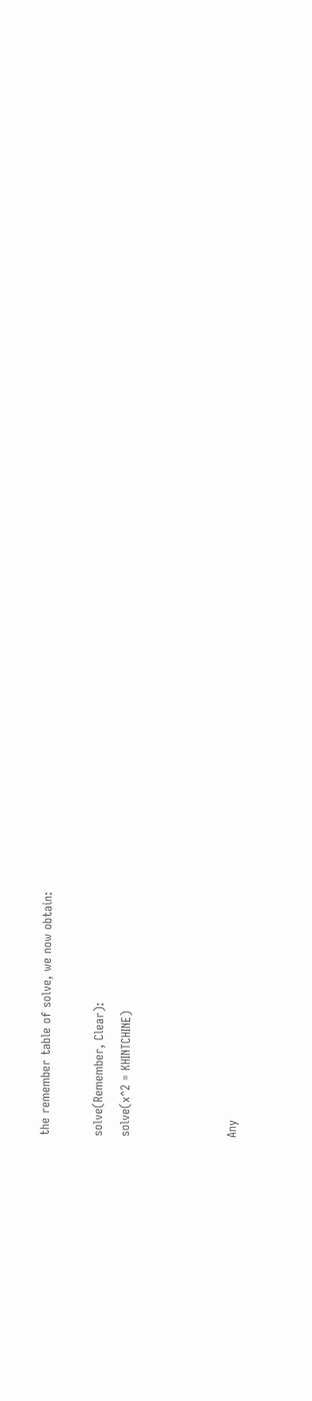the remember table of solve, we now obtain:

solve(Remember, Clear):
solve(x^2 = KHINTCHINE)



Any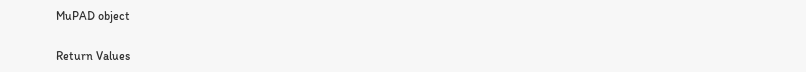MuPAD object

Return Values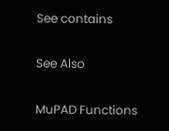See contains

See Also

MuPAD Functions